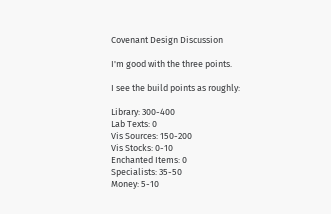Covenant Design Discussion

I'm good with the three points.

I see the build points as roughly:

Library: 300-400
Lab Texts: 0
Vis Sources: 150-200
Vis Stocks: 0-10
Enchanted Items: 0
Specialists: 35-50
Money: 5-10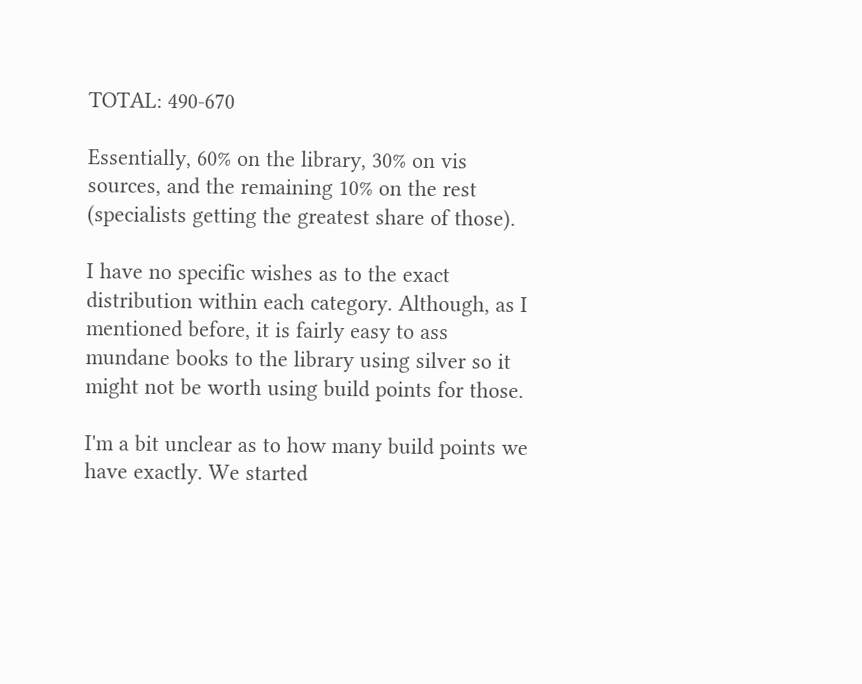TOTAL: 490-670

Essentially, 60% on the library, 30% on vis sources, and the remaining 10% on the rest (specialists getting the greatest share of those).

I have no specific wishes as to the exact distribution within each category. Although, as I mentioned before, it is fairly easy to ass mundane books to the library using silver so it might not be worth using build points for those.

I'm a bit unclear as to how many build points we have exactly. We started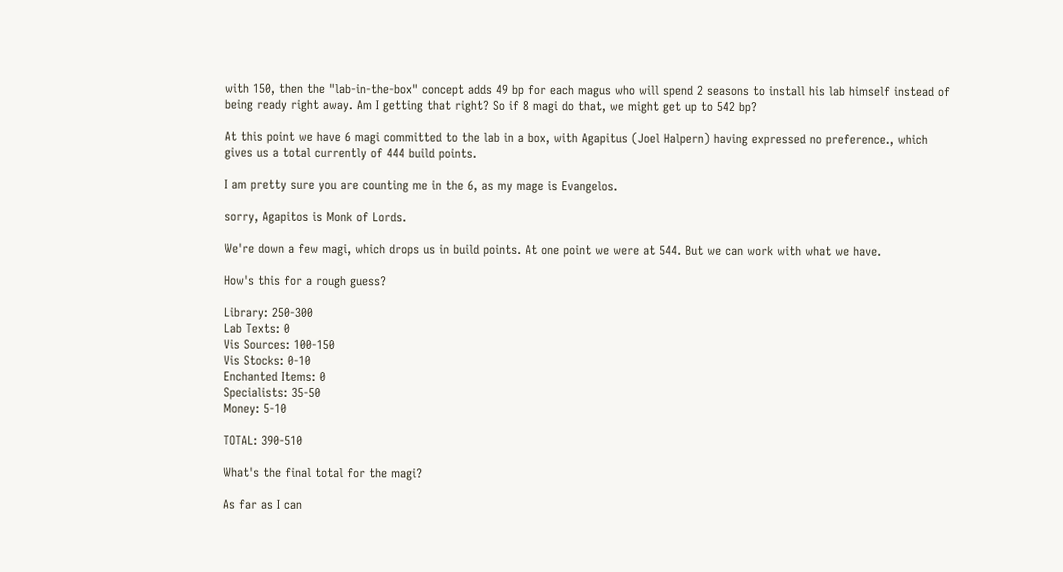with 150, then the "lab-in-the-box" concept adds 49 bp for each magus who will spend 2 seasons to install his lab himself instead of being ready right away. Am I getting that right? So if 8 magi do that, we might get up to 542 bp?

At this point we have 6 magi committed to the lab in a box, with Agapitus (Joel Halpern) having expressed no preference., which gives us a total currently of 444 build points.

I am pretty sure you are counting me in the 6, as my mage is Evangelos.

sorry, Agapitos is Monk of Lords.

We're down a few magi, which drops us in build points. At one point we were at 544. But we can work with what we have.

How's this for a rough guess?

Library: 250-300
Lab Texts: 0
Vis Sources: 100-150
Vis Stocks: 0-10
Enchanted Items: 0
Specialists: 35-50
Money: 5-10

TOTAL: 390-510

What's the final total for the magi?

As far as I can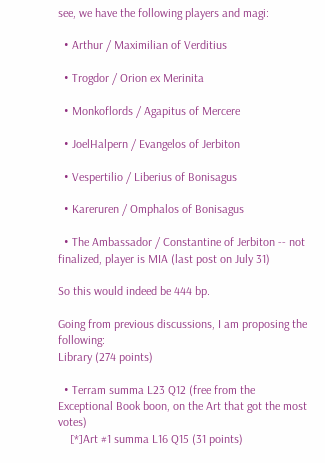see, we have the following players and magi:

  • Arthur / Maximilian of Verditius

  • Trogdor / Orion ex Merinita

  • Monkoflords / Agapitus of Mercere

  • JoelHalpern / Evangelos of Jerbiton

  • Vespertilio / Liberius of Bonisagus

  • Kareruren / Omphalos of Bonisagus

  • The Ambassador / Constantine of Jerbiton -- not finalized, player is MIA (last post on July 31)

So this would indeed be 444 bp.

Going from previous discussions, I am proposing the following:
Library (274 points)

  • Terram summa L23 Q12 (free from the Exceptional Book boon, on the Art that got the most votes)
    [*]Art #1 summa L16 Q15 (31 points)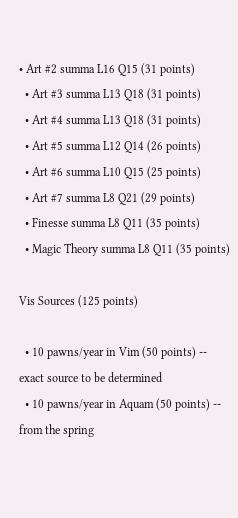• Art #2 summa L16 Q15 (31 points)
  • Art #3 summa L13 Q18 (31 points)
  • Art #4 summa L13 Q18 (31 points)
  • Art #5 summa L12 Q14 (26 points)
  • Art #6 summa L10 Q15 (25 points)
  • Art #7 summa L8 Q21 (29 points)
  • Finesse summa L8 Q11 (35 points)
  • Magic Theory summa L8 Q11 (35 points)

Vis Sources (125 points)

  • 10 pawns/year in Vim (50 points) -- exact source to be determined
  • 10 pawns/year in Aquam (50 points) -- from the spring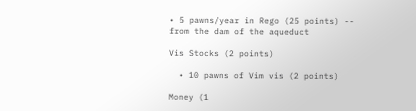• 5 pawns/year in Rego (25 points) -- from the dam of the aqueduct

Vis Stocks (2 points)

  • 10 pawns of Vim vis (2 points)

Money (1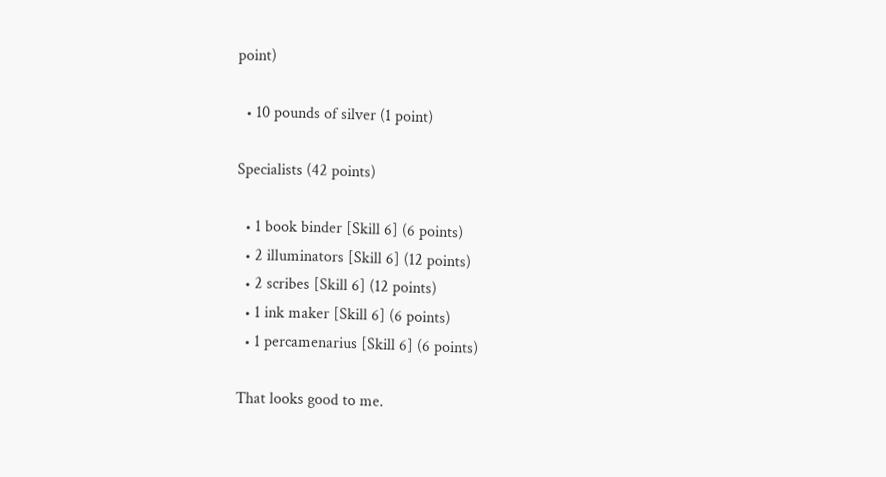point)

  • 10 pounds of silver (1 point)

Specialists (42 points)

  • 1 book binder [Skill 6] (6 points)
  • 2 illuminators [Skill 6] (12 points)
  • 2 scribes [Skill 6] (12 points)
  • 1 ink maker [Skill 6] (6 points)
  • 1 percamenarius [Skill 6] (6 points)

That looks good to me.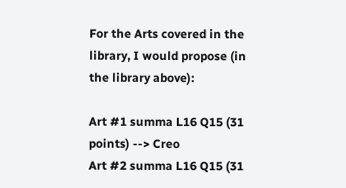For the Arts covered in the library, I would propose (in the library above):

Art #1 summa L16 Q15 (31 points) --> Creo
Art #2 summa L16 Q15 (31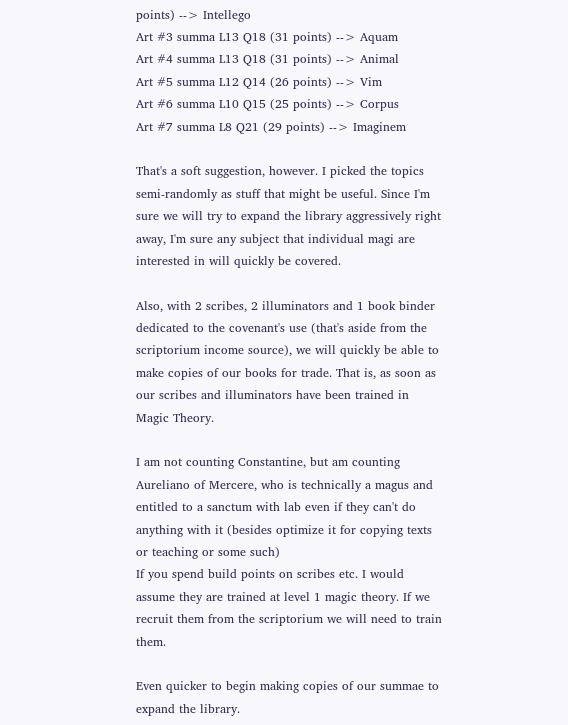points) --> Intellego
Art #3 summa L13 Q18 (31 points) --> Aquam
Art #4 summa L13 Q18 (31 points) --> Animal
Art #5 summa L12 Q14 (26 points) --> Vim
Art #6 summa L10 Q15 (25 points) --> Corpus
Art #7 summa L8 Q21 (29 points) --> Imaginem

That's a soft suggestion, however. I picked the topics semi-randomly as stuff that might be useful. Since I'm sure we will try to expand the library aggressively right away, I'm sure any subject that individual magi are interested in will quickly be covered.

Also, with 2 scribes, 2 illuminators and 1 book binder dedicated to the covenant's use (that's aside from the scriptorium income source), we will quickly be able to make copies of our books for trade. That is, as soon as our scribes and illuminators have been trained in Magic Theory.

I am not counting Constantine, but am counting Aureliano of Mercere, who is technically a magus and entitled to a sanctum with lab even if they can't do anything with it (besides optimize it for copying texts or teaching or some such)
If you spend build points on scribes etc. I would assume they are trained at level 1 magic theory. If we recruit them from the scriptorium we will need to train them.

Even quicker to begin making copies of our summae to expand the library.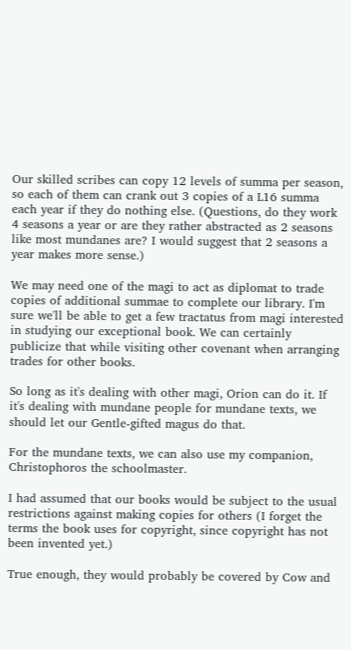Our skilled scribes can copy 12 levels of summa per season, so each of them can crank out 3 copies of a L16 summa each year if they do nothing else. (Questions, do they work 4 seasons a year or are they rather abstracted as 2 seasons like most mundanes are? I would suggest that 2 seasons a year makes more sense.)

We may need one of the magi to act as diplomat to trade copies of additional summae to complete our library. I'm sure we'll be able to get a few tractatus from magi interested in studying our exceptional book. We can certainly publicize that while visiting other covenant when arranging trades for other books.

So long as it's dealing with other magi, Orion can do it. If it's dealing with mundane people for mundane texts, we should let our Gentle-gifted magus do that.

For the mundane texts, we can also use my companion, Christophoros the schoolmaster.

I had assumed that our books would be subject to the usual restrictions against making copies for others (I forget the terms the book uses for copyright, since copyright has not been invented yet.)

True enough, they would probably be covered by Cow and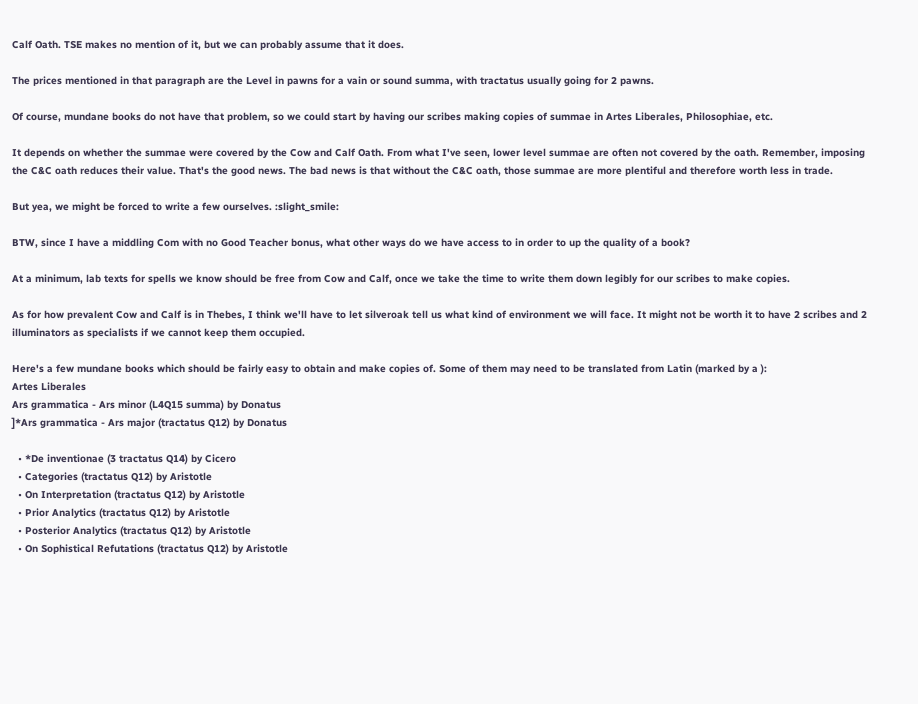Calf Oath. TSE makes no mention of it, but we can probably assume that it does.

The prices mentioned in that paragraph are the Level in pawns for a vain or sound summa, with tractatus usually going for 2 pawns.

Of course, mundane books do not have that problem, so we could start by having our scribes making copies of summae in Artes Liberales, Philosophiae, etc.

It depends on whether the summae were covered by the Cow and Calf Oath. From what I've seen, lower level summae are often not covered by the oath. Remember, imposing the C&C oath reduces their value. That's the good news. The bad news is that without the C&C oath, those summae are more plentiful and therefore worth less in trade.

But yea, we might be forced to write a few ourselves. :slight_smile:

BTW, since I have a middling Com with no Good Teacher bonus, what other ways do we have access to in order to up the quality of a book?

At a minimum, lab texts for spells we know should be free from Cow and Calf, once we take the time to write them down legibly for our scribes to make copies.

As for how prevalent Cow and Calf is in Thebes, I think we'll have to let silveroak tell us what kind of environment we will face. It might not be worth it to have 2 scribes and 2 illuminators as specialists if we cannot keep them occupied.

Here's a few mundane books which should be fairly easy to obtain and make copies of. Some of them may need to be translated from Latin (marked by a ):
Artes Liberales
Ars grammatica - Ars minor (L4Q15 summa) by Donatus
]*Ars grammatica - Ars major (tractatus Q12) by Donatus

  • *De inventionae (3 tractatus Q14) by Cicero
  • Categories (tractatus Q12) by Aristotle
  • On Interpretation (tractatus Q12) by Aristotle
  • Prior Analytics (tractatus Q12) by Aristotle
  • Posterior Analytics (tractatus Q12) by Aristotle
  • On Sophistical Refutations (tractatus Q12) by Aristotle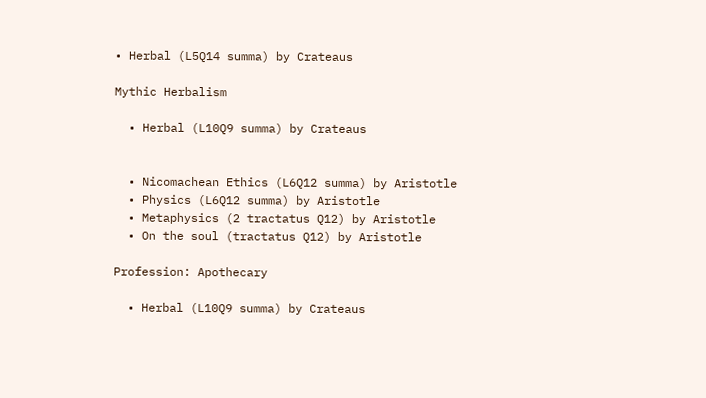• Herbal (L5Q14 summa) by Crateaus

Mythic Herbalism

  • Herbal (L10Q9 summa) by Crateaus


  • Nicomachean Ethics (L6Q12 summa) by Aristotle
  • Physics (L6Q12 summa) by Aristotle
  • Metaphysics (2 tractatus Q12) by Aristotle
  • On the soul (tractatus Q12) by Aristotle

Profession: Apothecary

  • Herbal (L10Q9 summa) by Crateaus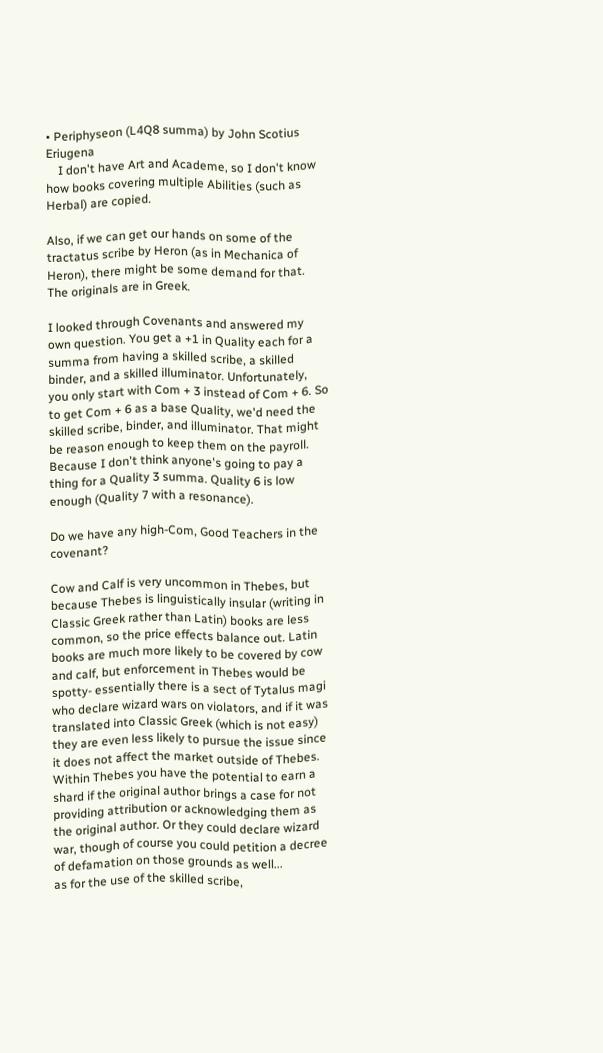• Periphyseon (L4Q8 summa) by John Scotius Eriugena
    I don't have Art and Academe, so I don't know how books covering multiple Abilities (such as Herbal) are copied.

Also, if we can get our hands on some of the tractatus scribe by Heron (as in Mechanica of Heron), there might be some demand for that. The originals are in Greek.

I looked through Covenants and answered my own question. You get a +1 in Quality each for a summa from having a skilled scribe, a skilled binder, and a skilled illuminator. Unfortunately, you only start with Com + 3 instead of Com + 6. So to get Com + 6 as a base Quality, we'd need the skilled scribe, binder, and illuminator. That might be reason enough to keep them on the payroll. Because I don't think anyone's going to pay a thing for a Quality 3 summa. Quality 6 is low enough (Quality 7 with a resonance).

Do we have any high-Com, Good Teachers in the covenant?

Cow and Calf is very uncommon in Thebes, but because Thebes is linguistically insular (writing in Classic Greek rather than Latin) books are less common, so the price effects balance out. Latin books are much more likely to be covered by cow and calf, but enforcement in Thebes would be spotty- essentially there is a sect of Tytalus magi who declare wizard wars on violators, and if it was translated into Classic Greek (which is not easy) they are even less likely to pursue the issue since it does not affect the market outside of Thebes.
Within Thebes you have the potential to earn a shard if the original author brings a case for not providing attribution or acknowledging them as the original author. Or they could declare wizard war, though of course you could petition a decree of defamation on those grounds as well...
as for the use of the skilled scribe,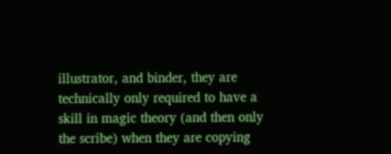illustrator, and binder, they are technically only required to have a skill in magic theory (and then only the scribe) when they are copying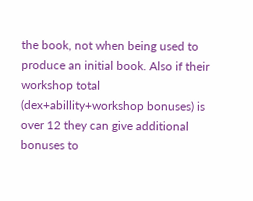the book, not when being used to produce an initial book. Also if their workshop total (dex+abillity+workshop bonuses) is over 12 they can give additional bonuses to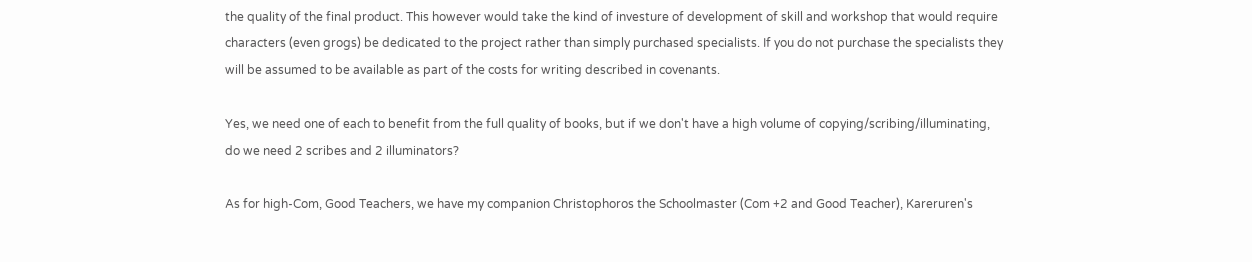the quality of the final product. This however would take the kind of investure of development of skill and workshop that would require characters (even grogs) be dedicated to the project rather than simply purchased specialists. If you do not purchase the specialists they will be assumed to be available as part of the costs for writing described in covenants.

Yes, we need one of each to benefit from the full quality of books, but if we don't have a high volume of copying/scribing/illuminating, do we need 2 scribes and 2 illuminators?

As for high-Com, Good Teachers, we have my companion Christophoros the Schoolmaster (Com +2 and Good Teacher), Kareruren's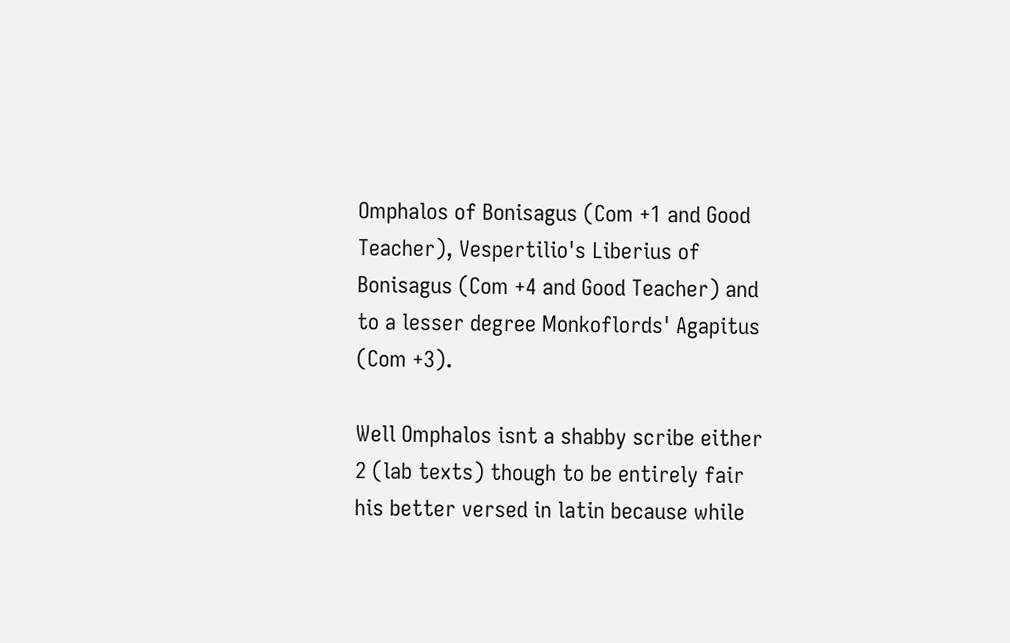Omphalos of Bonisagus (Com +1 and Good Teacher), Vespertilio's Liberius of Bonisagus (Com +4 and Good Teacher) and to a lesser degree Monkoflords' Agapitus (Com +3).

Well Omphalos isnt a shabby scribe either 2 (lab texts) though to be entirely fair his better versed in latin because while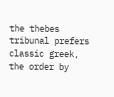the thebes tribunal prefers classic greek, the order by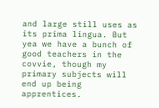and large still uses as its prima lingua. But yea we have a bunch of good teachers in the covvie, though my primary subjects will end up being apprentices.